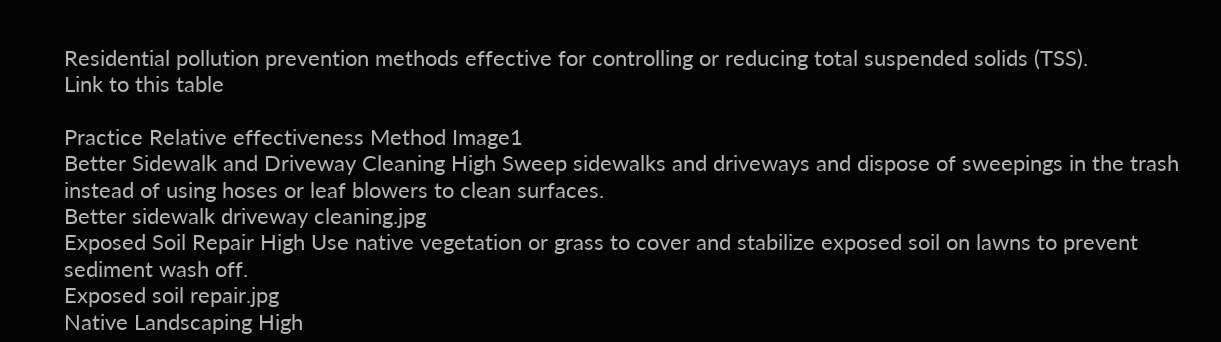Residential pollution prevention methods effective for controlling or reducing total suspended solids (TSS).
Link to this table

Practice Relative effectiveness Method Image1
Better Sidewalk and Driveway Cleaning High Sweep sidewalks and driveways and dispose of sweepings in the trash instead of using hoses or leaf blowers to clean surfaces.
Better sidewalk driveway cleaning.jpg
Exposed Soil Repair High Use native vegetation or grass to cover and stabilize exposed soil on lawns to prevent sediment wash off.
Exposed soil repair.jpg
Native Landscaping High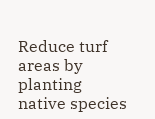Reduce turf areas by planting native species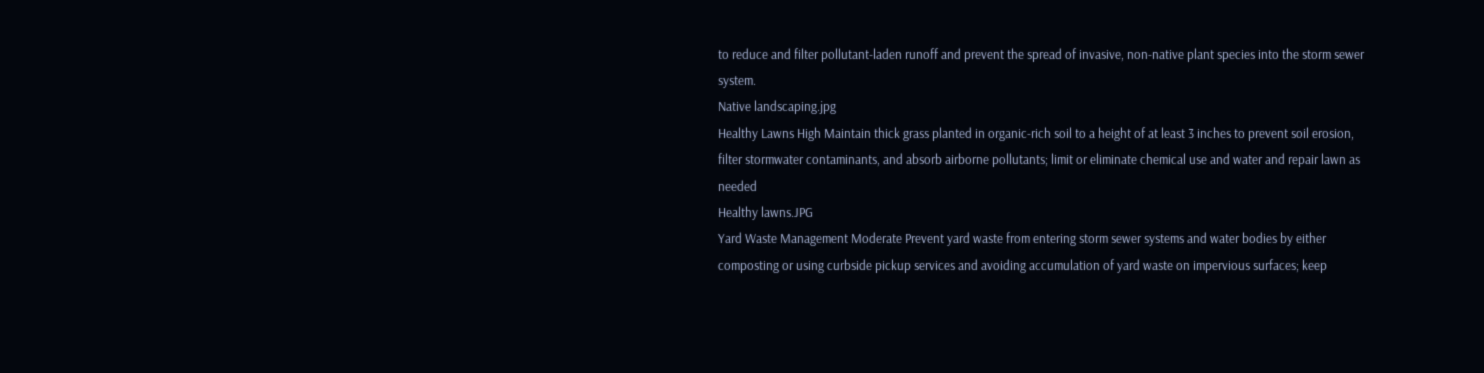to reduce and filter pollutant-laden runoff and prevent the spread of invasive, non-native plant species into the storm sewer system.
Native landscaping.jpg
Healthy Lawns High Maintain thick grass planted in organic-rich soil to a height of at least 3 inches to prevent soil erosion, filter stormwater contaminants, and absorb airborne pollutants; limit or eliminate chemical use and water and repair lawn as needed
Healthy lawns.JPG
Yard Waste Management Moderate Prevent yard waste from entering storm sewer systems and water bodies by either composting or using curbside pickup services and avoiding accumulation of yard waste on impervious surfaces; keep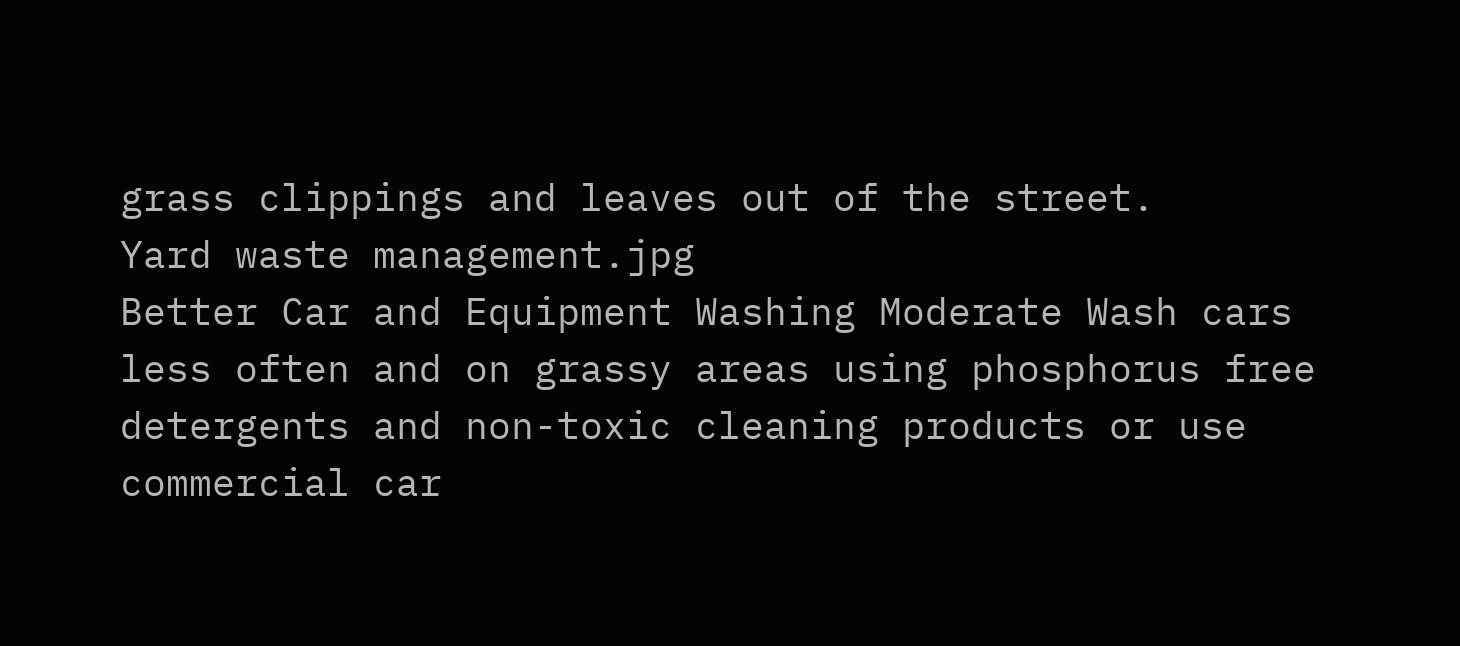grass clippings and leaves out of the street.
Yard waste management.jpg
Better Car and Equipment Washing Moderate Wash cars less often and on grassy areas using phosphorus free detergents and non-toxic cleaning products or use commercial car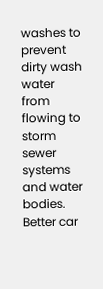washes to prevent dirty wash water from flowing to storm sewer systems and water bodies.
Better car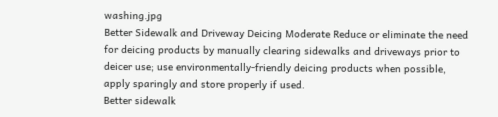washing.jpg
Better Sidewalk and Driveway Deicing Moderate Reduce or eliminate the need for deicing products by manually clearing sidewalks and driveways prior to deicer use; use environmentally-friendly deicing products when possible, apply sparingly and store properly if used.
Better sidewalk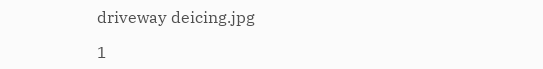driveway deicing.jpg

1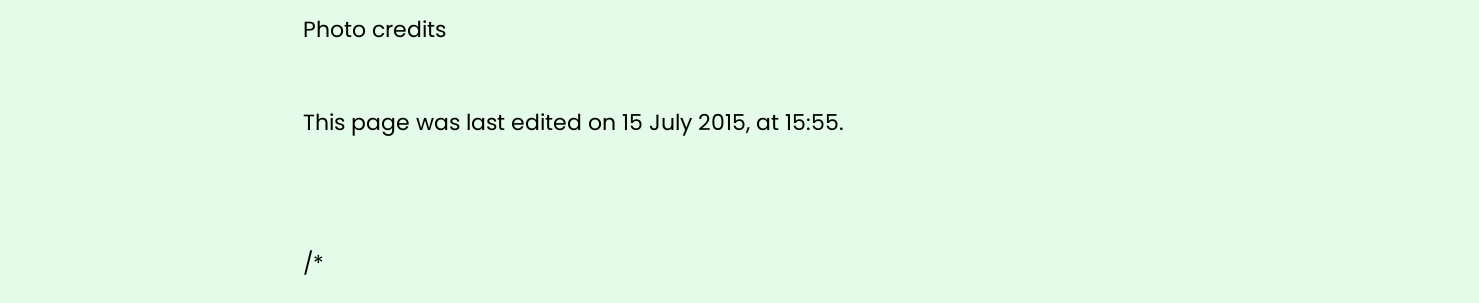Photo credits

This page was last edited on 15 July 2015, at 15:55.


/*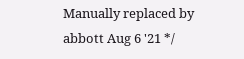Manually replaced by abbott Aug 6 '21 */